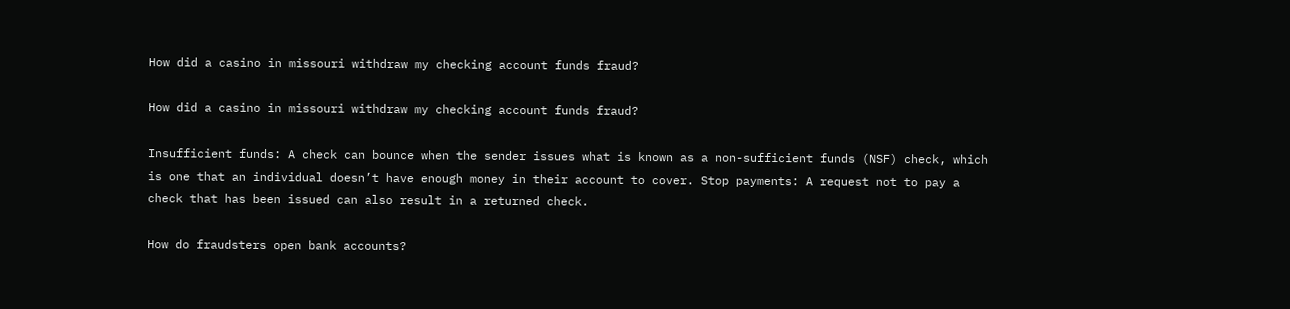How did a casino in missouri withdraw my checking account funds fraud?

How did a casino in missouri withdraw my checking account funds fraud?

Insufficient funds: A check can bounce when the sender issues what is known as a non-sufficient funds (NSF) check, which is one that an individual doesn’t have enough money in their account to cover. Stop payments: A request not to pay a check that has been issued can also result in a returned check.

How do fraudsters open bank accounts?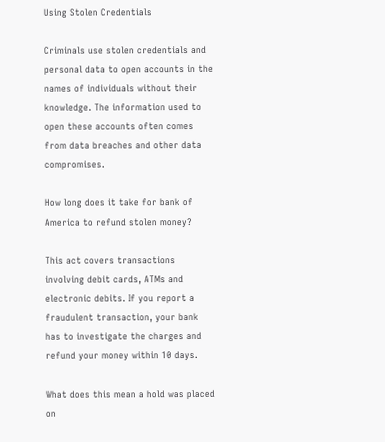Using Stolen Credentials

Criminals use stolen credentials and personal data to open accounts in the names of individuals without their knowledge. The information used to open these accounts often comes from data breaches and other data compromises.

How long does it take for bank of America to refund stolen money?

This act covers transactions involving debit cards, ATMs and electronic debits. If you report a fraudulent transaction, your bank has to investigate the charges and refund your money within 10 days.

What does this mean a hold was placed on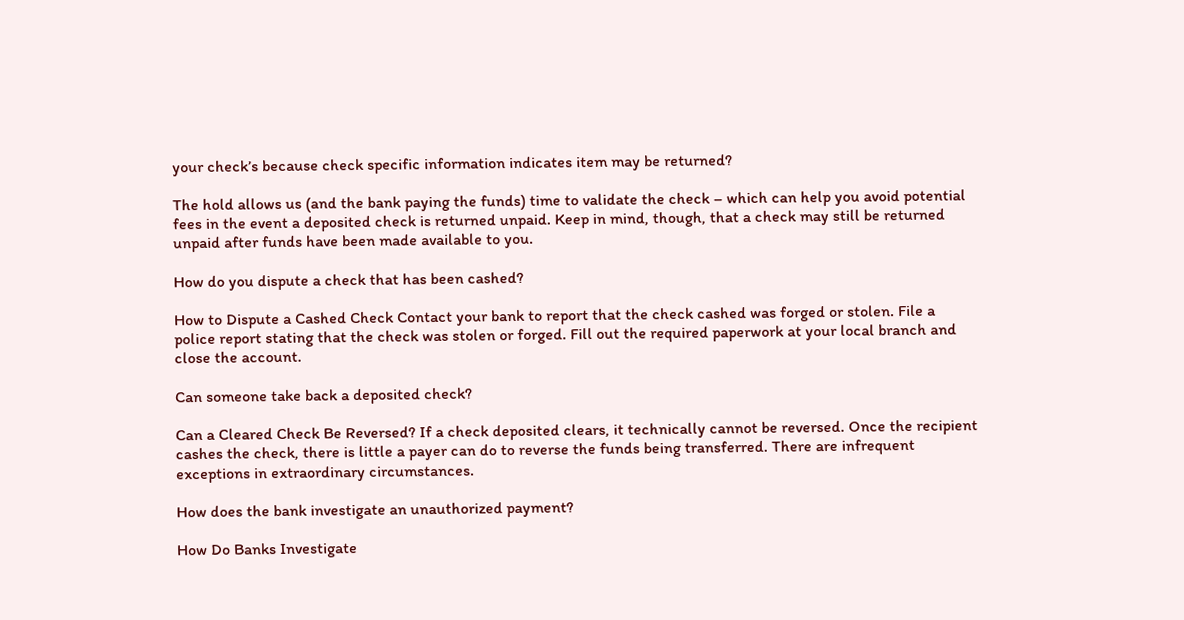your check’s because check specific information indicates item may be returned?

The hold allows us (and the bank paying the funds) time to validate the check – which can help you avoid potential fees in the event a deposited check is returned unpaid. Keep in mind, though, that a check may still be returned unpaid after funds have been made available to you.

How do you dispute a check that has been cashed?

How to Dispute a Cashed Check Contact your bank to report that the check cashed was forged or stolen. File a police report stating that the check was stolen or forged. Fill out the required paperwork at your local branch and close the account.

Can someone take back a deposited check?

Can a Cleared Check Be Reversed? If a check deposited clears, it technically cannot be reversed. Once the recipient cashes the check, there is little a payer can do to reverse the funds being transferred. There are infrequent exceptions in extraordinary circumstances.

How does the bank investigate an unauthorized payment?

How Do Banks Investigate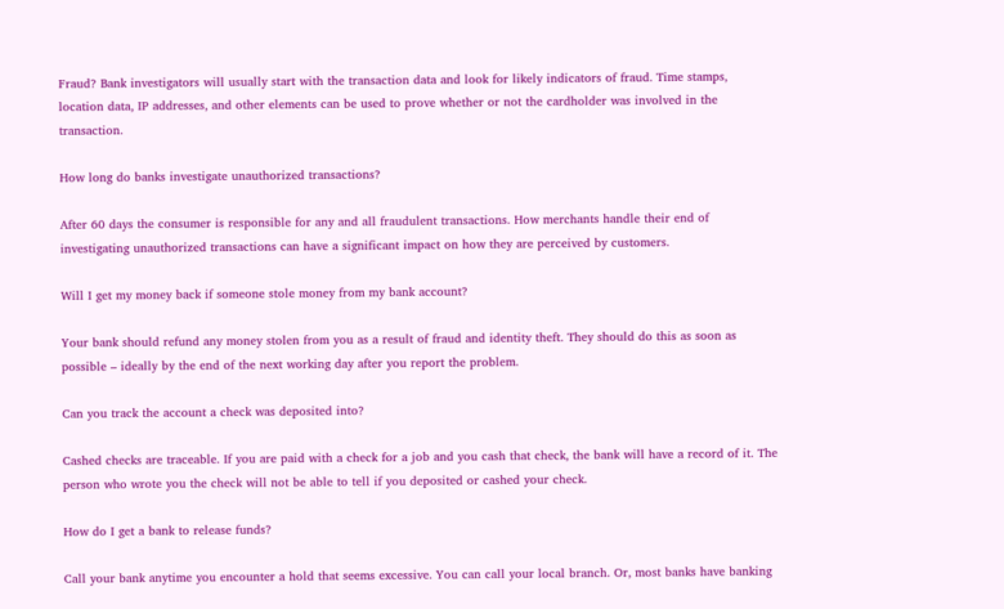Fraud? Bank investigators will usually start with the transaction data and look for likely indicators of fraud. Time stamps, location data, IP addresses, and other elements can be used to prove whether or not the cardholder was involved in the transaction.

How long do banks investigate unauthorized transactions?

After 60 days the consumer is responsible for any and all fraudulent transactions. How merchants handle their end of investigating unauthorized transactions can have a significant impact on how they are perceived by customers.

Will I get my money back if someone stole money from my bank account?

Your bank should refund any money stolen from you as a result of fraud and identity theft. They should do this as soon as possible – ideally by the end of the next working day after you report the problem.

Can you track the account a check was deposited into?

Cashed checks are traceable. If you are paid with a check for a job and you cash that check, the bank will have a record of it. The person who wrote you the check will not be able to tell if you deposited or cashed your check.

How do I get a bank to release funds?

Call your bank anytime you encounter a hold that seems excessive. You can call your local branch. Or, most banks have banking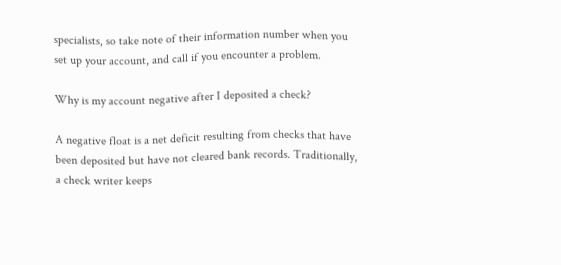specialists, so take note of their information number when you set up your account, and call if you encounter a problem.

Why is my account negative after I deposited a check?

A negative float is a net deficit resulting from checks that have been deposited but have not cleared bank records. Traditionally, a check writer keeps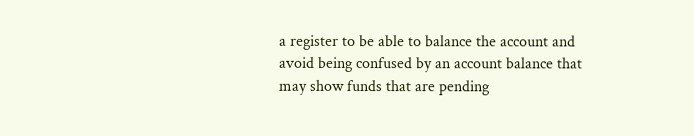a register to be able to balance the account and avoid being confused by an account balance that may show funds that are pending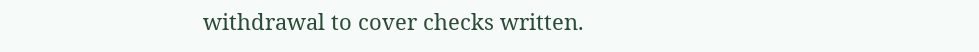withdrawal to cover checks written.